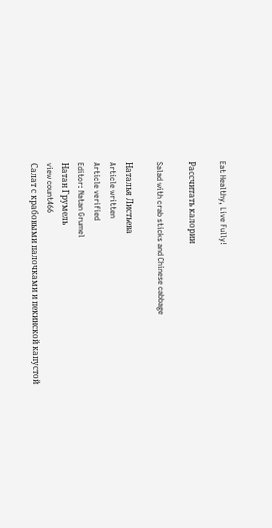Eat Healthy, Live Fully!

Раcсчитать калории

Salad with crab sticks and Chinese cabbage

Наталья Листьева
Article written
Article verified
Editor: Natan Grumel
Натан Грумель
view count466
Салат с крабовыми палочками и пекинской капустой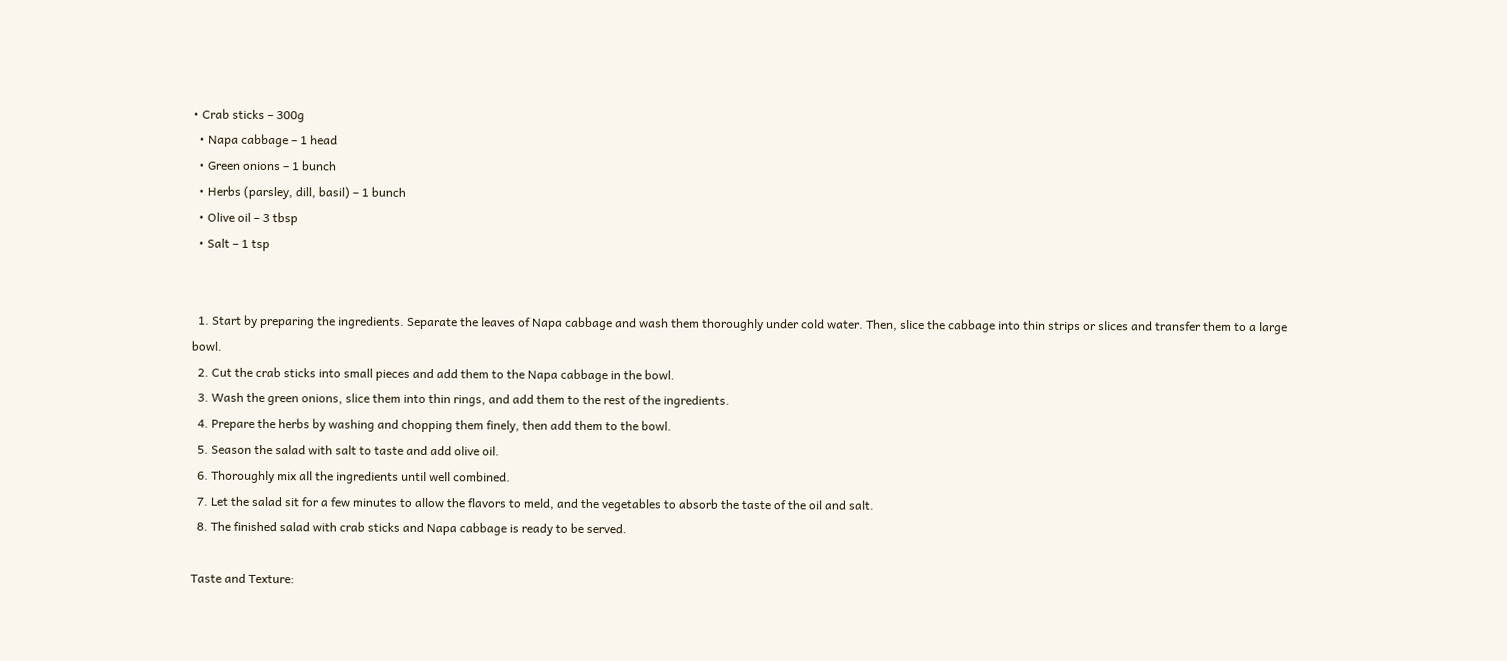• Crab sticks – 300g
  • Napa cabbage – 1 head
  • Green onions – 1 bunch
  • Herbs (parsley, dill, basil) – 1 bunch
  • Olive oil – 3 tbsp
  • Salt – 1 tsp


  1. Start by preparing the ingredients. Separate the leaves of Napa cabbage and wash them thoroughly under cold water. Then, slice the cabbage into thin strips or slices and transfer them to a large bowl.
  2. Cut the crab sticks into small pieces and add them to the Napa cabbage in the bowl.
  3. Wash the green onions, slice them into thin rings, and add them to the rest of the ingredients.
  4. Prepare the herbs by washing and chopping them finely, then add them to the bowl.
  5. Season the salad with salt to taste and add olive oil.
  6. Thoroughly mix all the ingredients until well combined.
  7. Let the salad sit for a few minutes to allow the flavors to meld, and the vegetables to absorb the taste of the oil and salt.
  8. The finished salad with crab sticks and Napa cabbage is ready to be served.

Taste and Texture: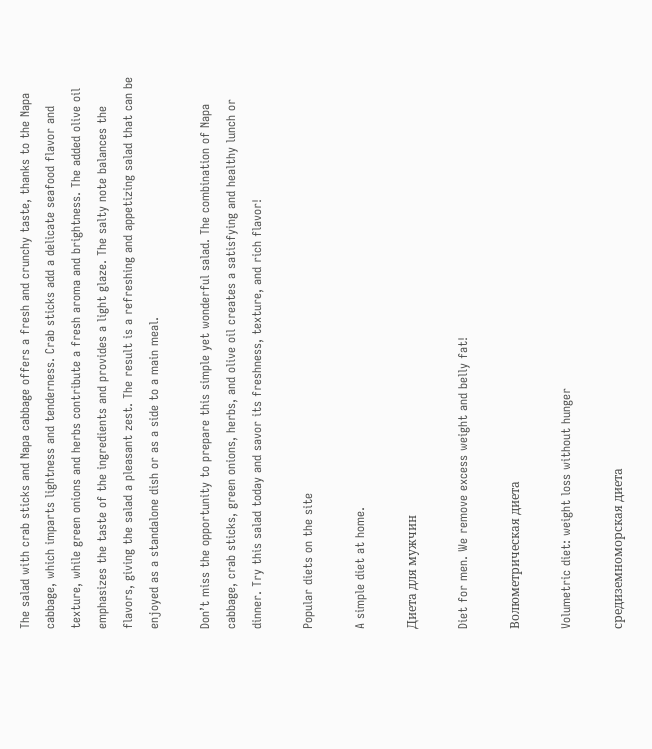The salad with crab sticks and Napa cabbage offers a fresh and crunchy taste, thanks to the Napa cabbage, which imparts lightness and tenderness. Crab sticks add a delicate seafood flavor and texture, while green onions and herbs contribute a fresh aroma and brightness. The added olive oil emphasizes the taste of the ingredients and provides a light glaze. The salty note balances the flavors, giving the salad a pleasant zest. The result is a refreshing and appetizing salad that can be enjoyed as a standalone dish or as a side to a main meal.

Don’t miss the opportunity to prepare this simple yet wonderful salad. The combination of Napa cabbage, crab sticks, green onions, herbs, and olive oil creates a satisfying and healthy lunch or dinner. Try this salad today and savor its freshness, texture, and rich flavor!

Popular diets on the site

A simple diet at home.

Диета для мужчин

Diet for men. We remove excess weight and belly fat!

Волюметрическая диета

Volumetric diet: weight loss without hunger

средиземноморская диета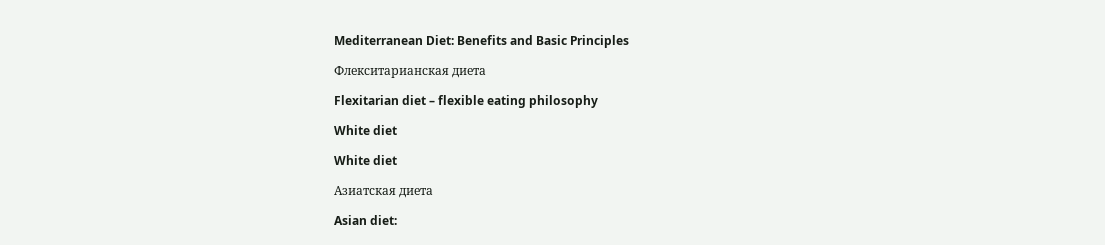Mediterranean Diet: Benefits and Basic Principles

Флекситарианская диета

Flexitarian diet – flexible eating philosophy

White diet

White diet

Азиатская диета

Asian diet: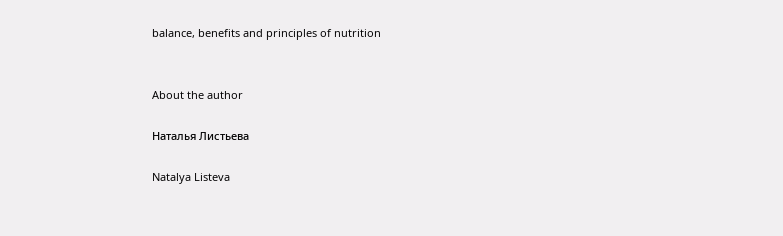balance, benefits and principles of nutrition


About the author

Наталья Листьева

Natalya Listeva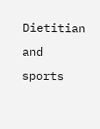Dietitian and sports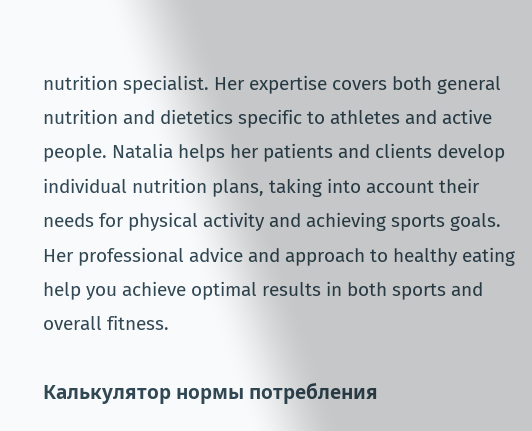nutrition specialist. Her expertise covers both general nutrition and dietetics specific to athletes and active people. Natalia helps her patients and clients develop individual nutrition plans, taking into account their needs for physical activity and achieving sports goals. Her professional advice and approach to healthy eating help you achieve optimal results in both sports and overall fitness.

Калькулятор нормы потребления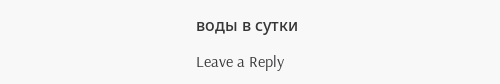воды в сутки

Leave a Reply